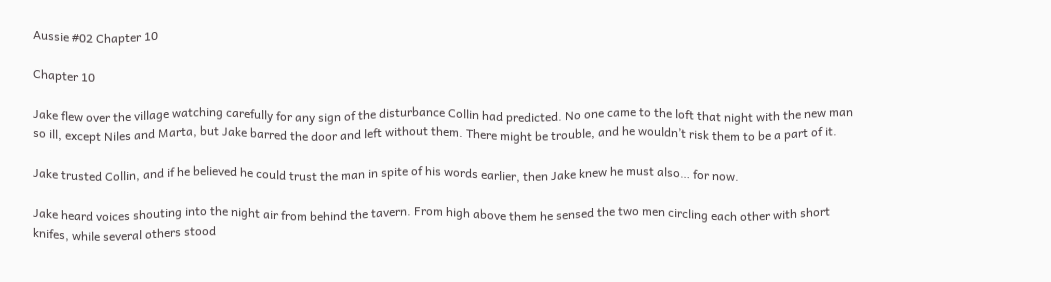Aussie #02 Chapter 10

Chapter 10

Jake flew over the village watching carefully for any sign of the disturbance Collin had predicted. No one came to the loft that night with the new man so ill, except Niles and Marta, but Jake barred the door and left without them. There might be trouble, and he wouldn’t risk them to be a part of it.

Jake trusted Collin, and if he believed he could trust the man in spite of his words earlier, then Jake knew he must also… for now.

Jake heard voices shouting into the night air from behind the tavern. From high above them he sensed the two men circling each other with short knifes, while several others stood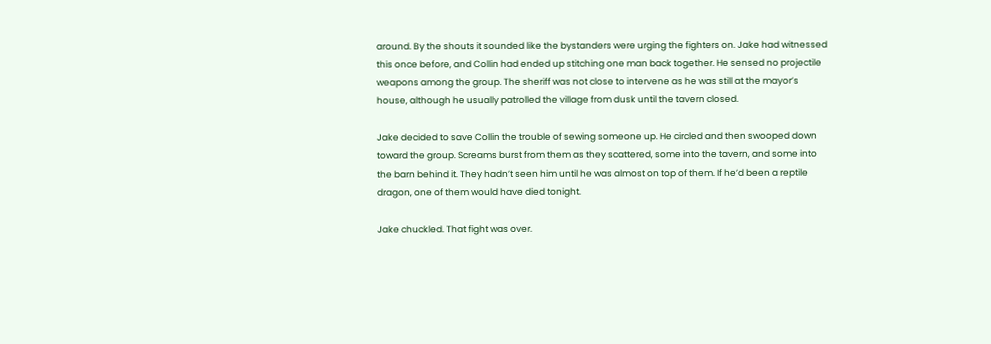around. By the shouts it sounded like the bystanders were urging the fighters on. Jake had witnessed this once before, and Collin had ended up stitching one man back together. He sensed no projectile weapons among the group. The sheriff was not close to intervene as he was still at the mayor’s house, although he usually patrolled the village from dusk until the tavern closed.

Jake decided to save Collin the trouble of sewing someone up. He circled and then swooped down toward the group. Screams burst from them as they scattered, some into the tavern, and some into the barn behind it. They hadn’t seen him until he was almost on top of them. If he’d been a reptile dragon, one of them would have died tonight.

Jake chuckled. That fight was over.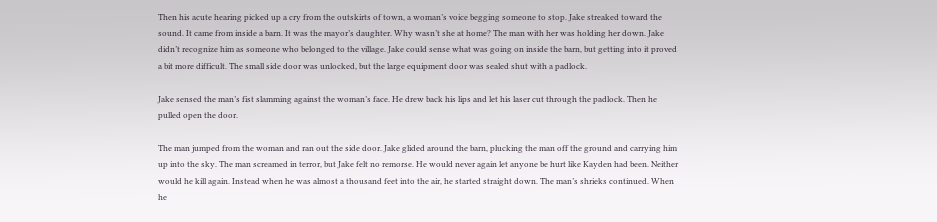Then his acute hearing picked up a cry from the outskirts of town, a woman’s voice begging someone to stop. Jake streaked toward the sound. It came from inside a barn. It was the mayor’s daughter. Why wasn’t she at home? The man with her was holding her down. Jake didn’t recognize him as someone who belonged to the village. Jake could sense what was going on inside the barn, but getting into it proved a bit more difficult. The small side door was unlocked, but the large equipment door was sealed shut with a padlock.

Jake sensed the man’s fist slamming against the woman’s face. He drew back his lips and let his laser cut through the padlock. Then he pulled open the door.

The man jumped from the woman and ran out the side door. Jake glided around the barn, plucking the man off the ground and carrying him up into the sky. The man screamed in terror, but Jake felt no remorse. He would never again let anyone be hurt like Kayden had been. Neither would he kill again. Instead when he was almost a thousand feet into the air, he started straight down. The man’s shrieks continued. When he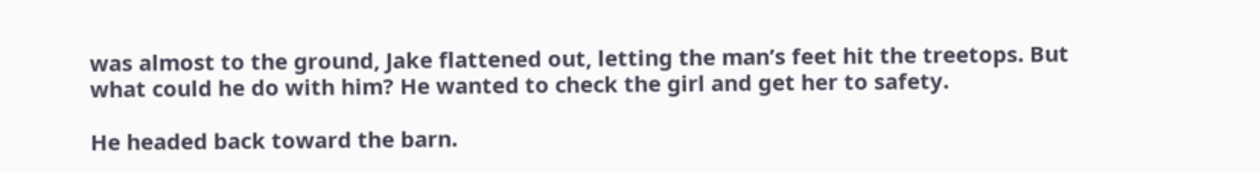was almost to the ground, Jake flattened out, letting the man’s feet hit the treetops. But what could he do with him? He wanted to check the girl and get her to safety.

He headed back toward the barn.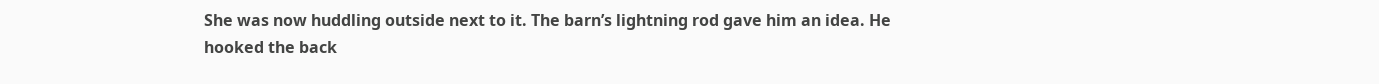She was now huddling outside next to it. The barn’s lightning rod gave him an idea. He hooked the back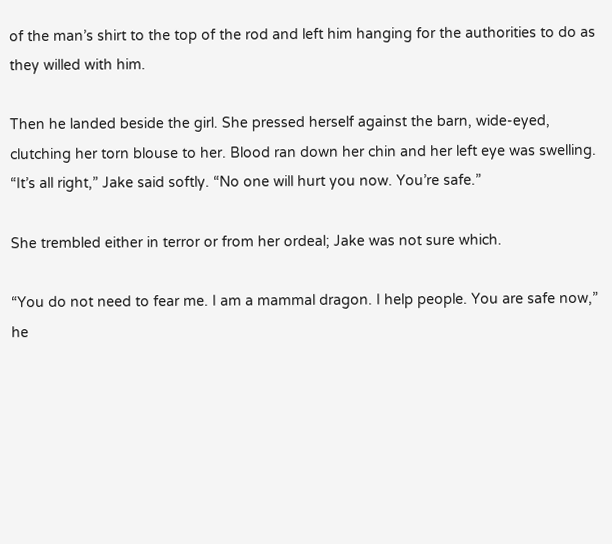of the man’s shirt to the top of the rod and left him hanging for the authorities to do as they willed with him.

Then he landed beside the girl. She pressed herself against the barn, wide-eyed, clutching her torn blouse to her. Blood ran down her chin and her left eye was swelling. “It’s all right,” Jake said softly. “No one will hurt you now. You’re safe.”

She trembled either in terror or from her ordeal; Jake was not sure which.

“You do not need to fear me. I am a mammal dragon. I help people. You are safe now,” he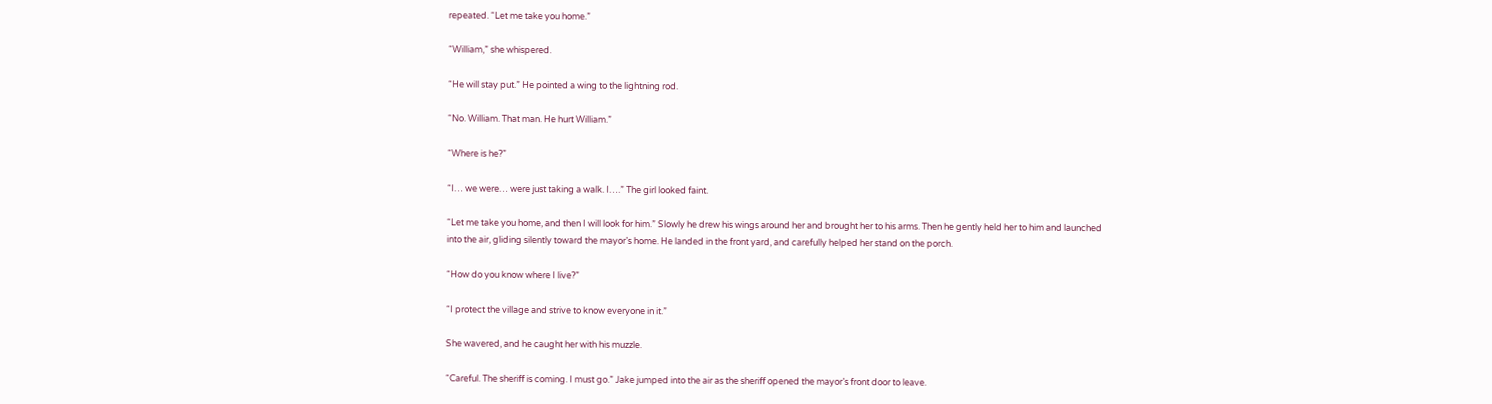repeated. “Let me take you home.”

“William,” she whispered.

“He will stay put.” He pointed a wing to the lightning rod.

“No. William. That man. He hurt William.”

“Where is he?”

“I… we were… were just taking a walk. I….” The girl looked faint.

“Let me take you home, and then I will look for him.” Slowly he drew his wings around her and brought her to his arms. Then he gently held her to him and launched into the air, gliding silently toward the mayor’s home. He landed in the front yard, and carefully helped her stand on the porch.

“How do you know where I live?”

“I protect the village and strive to know everyone in it.”

She wavered, and he caught her with his muzzle.

“Careful. The sheriff is coming. I must go.” Jake jumped into the air as the sheriff opened the mayor’s front door to leave.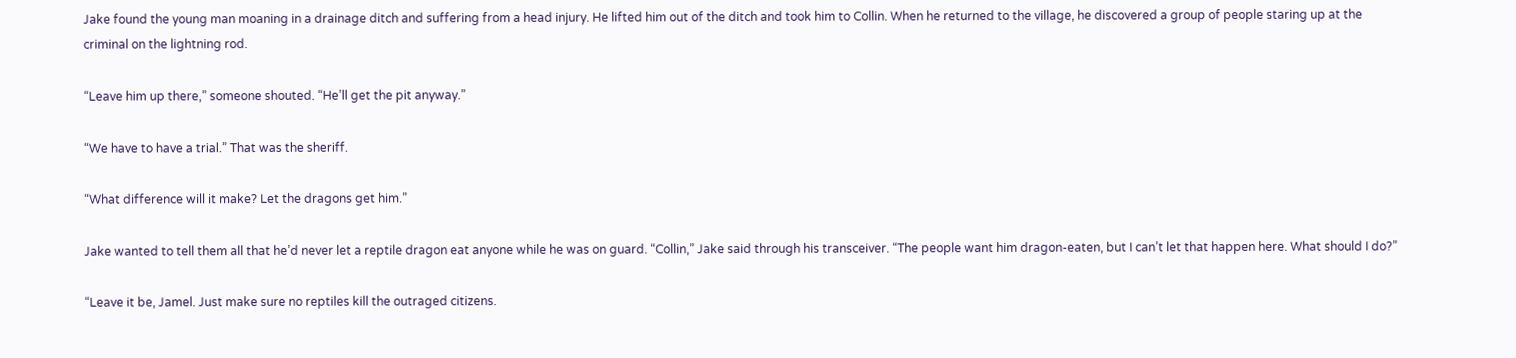Jake found the young man moaning in a drainage ditch and suffering from a head injury. He lifted him out of the ditch and took him to Collin. When he returned to the village, he discovered a group of people staring up at the criminal on the lightning rod.

“Leave him up there,” someone shouted. “He’ll get the pit anyway.”

“We have to have a trial.” That was the sheriff.

“What difference will it make? Let the dragons get him.”

Jake wanted to tell them all that he’d never let a reptile dragon eat anyone while he was on guard. “Collin,” Jake said through his transceiver. “The people want him dragon-eaten, but I can’t let that happen here. What should I do?”

“Leave it be, Jamel. Just make sure no reptiles kill the outraged citizens.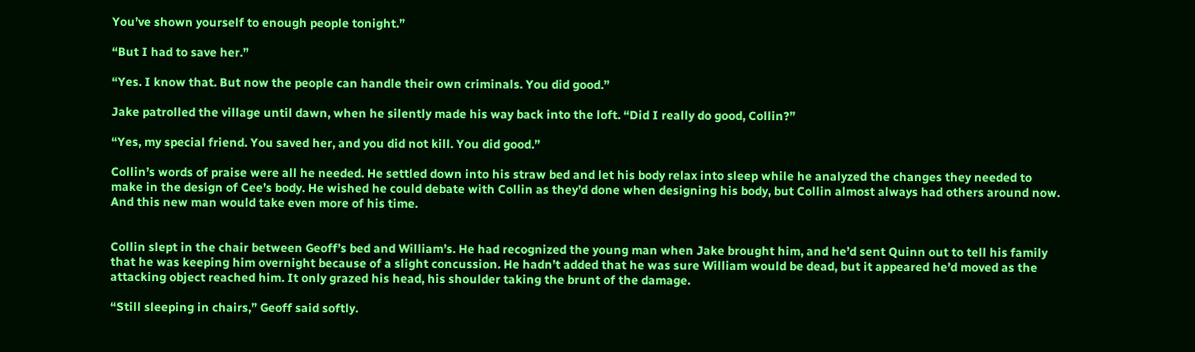You’ve shown yourself to enough people tonight.”

“But I had to save her.”

“Yes. I know that. But now the people can handle their own criminals. You did good.”

Jake patrolled the village until dawn, when he silently made his way back into the loft. “Did I really do good, Collin?”

“Yes, my special friend. You saved her, and you did not kill. You did good.”

Collin’s words of praise were all he needed. He settled down into his straw bed and let his body relax into sleep while he analyzed the changes they needed to make in the design of Cee’s body. He wished he could debate with Collin as they’d done when designing his body, but Collin almost always had others around now. And this new man would take even more of his time.


Collin slept in the chair between Geoff’s bed and William’s. He had recognized the young man when Jake brought him, and he’d sent Quinn out to tell his family that he was keeping him overnight because of a slight concussion. He hadn’t added that he was sure William would be dead, but it appeared he’d moved as the attacking object reached him. It only grazed his head, his shoulder taking the brunt of the damage.

“Still sleeping in chairs,” Geoff said softly.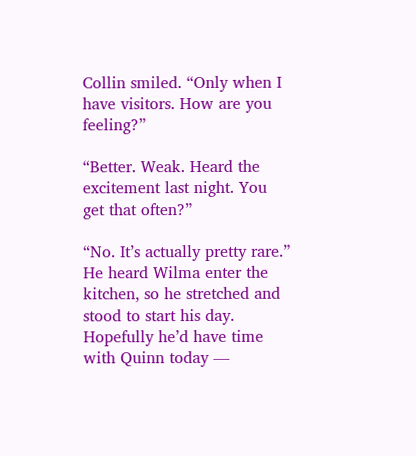Collin smiled. “Only when I have visitors. How are you feeling?”

“Better. Weak. Heard the excitement last night. You get that often?”

“No. It’s actually pretty rare.” He heard Wilma enter the kitchen, so he stretched and stood to start his day. Hopefully he’d have time with Quinn today —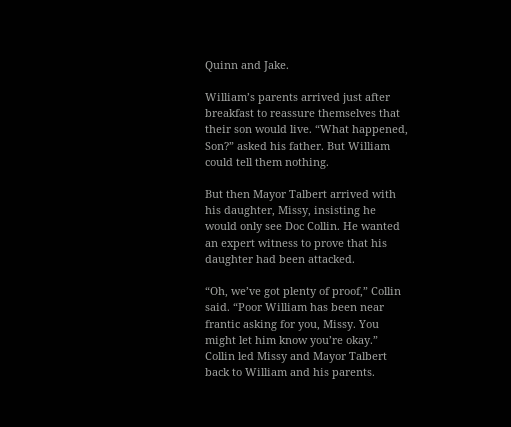Quinn and Jake.

William’s parents arrived just after breakfast to reassure themselves that their son would live. “What happened, Son?” asked his father. But William could tell them nothing.

But then Mayor Talbert arrived with his daughter, Missy, insisting he would only see Doc Collin. He wanted an expert witness to prove that his daughter had been attacked.

“Oh, we’ve got plenty of proof,” Collin said. “Poor William has been near frantic asking for you, Missy. You might let him know you’re okay.” Collin led Missy and Mayor Talbert back to William and his parents.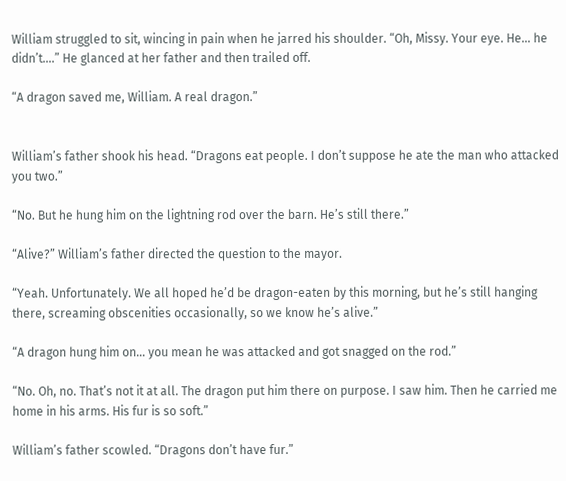William struggled to sit, wincing in pain when he jarred his shoulder. “Oh, Missy. Your eye. He… he didn’t….” He glanced at her father and then trailed off.

“A dragon saved me, William. A real dragon.”


William’s father shook his head. “Dragons eat people. I don’t suppose he ate the man who attacked you two.”

“No. But he hung him on the lightning rod over the barn. He’s still there.”

“Alive?” William’s father directed the question to the mayor.

“Yeah. Unfortunately. We all hoped he’d be dragon-eaten by this morning, but he’s still hanging there, screaming obscenities occasionally, so we know he’s alive.”

“A dragon hung him on… you mean he was attacked and got snagged on the rod.”

“No. Oh, no. That’s not it at all. The dragon put him there on purpose. I saw him. Then he carried me home in his arms. His fur is so soft.”

William’s father scowled. “Dragons don’t have fur.”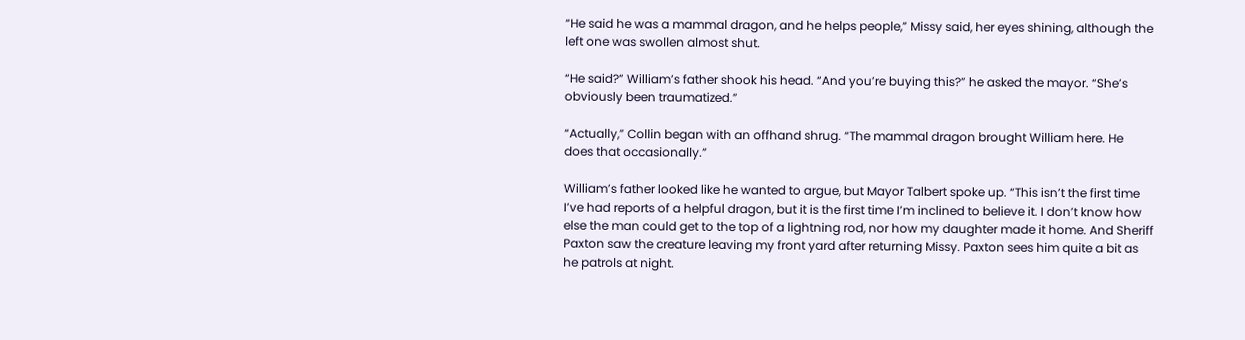“He said he was a mammal dragon, and he helps people,” Missy said, her eyes shining, although the left one was swollen almost shut.

“He said?” William’s father shook his head. “And you’re buying this?” he asked the mayor. “She’s obviously been traumatized.”

“Actually,” Collin began with an offhand shrug. “The mammal dragon brought William here. He does that occasionally.”

William’s father looked like he wanted to argue, but Mayor Talbert spoke up. “This isn’t the first time I’ve had reports of a helpful dragon, but it is the first time I’m inclined to believe it. I don’t know how else the man could get to the top of a lightning rod, nor how my daughter made it home. And Sheriff Paxton saw the creature leaving my front yard after returning Missy. Paxton sees him quite a bit as he patrols at night.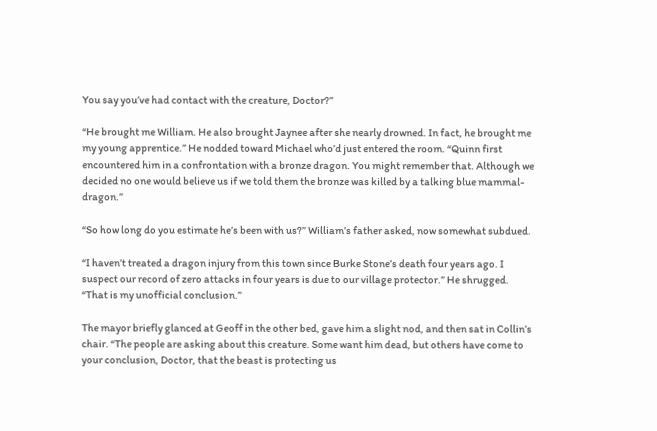You say you’ve had contact with the creature, Doctor?”

“He brought me William. He also brought Jaynee after she nearly drowned. In fact, he brought me my young apprentice.” He nodded toward Michael who’d just entered the room. “Quinn first encountered him in a confrontation with a bronze dragon. You might remember that. Although we decided no one would believe us if we told them the bronze was killed by a talking blue mammal-dragon.”

“So how long do you estimate he’s been with us?” William’s father asked, now somewhat subdued.

“I haven’t treated a dragon injury from this town since Burke Stone’s death four years ago. I suspect our record of zero attacks in four years is due to our village protector.” He shrugged. “That is my unofficial conclusion.”

The mayor briefly glanced at Geoff in the other bed, gave him a slight nod, and then sat in Collin’s chair. “The people are asking about this creature. Some want him dead, but others have come to your conclusion, Doctor, that the beast is protecting us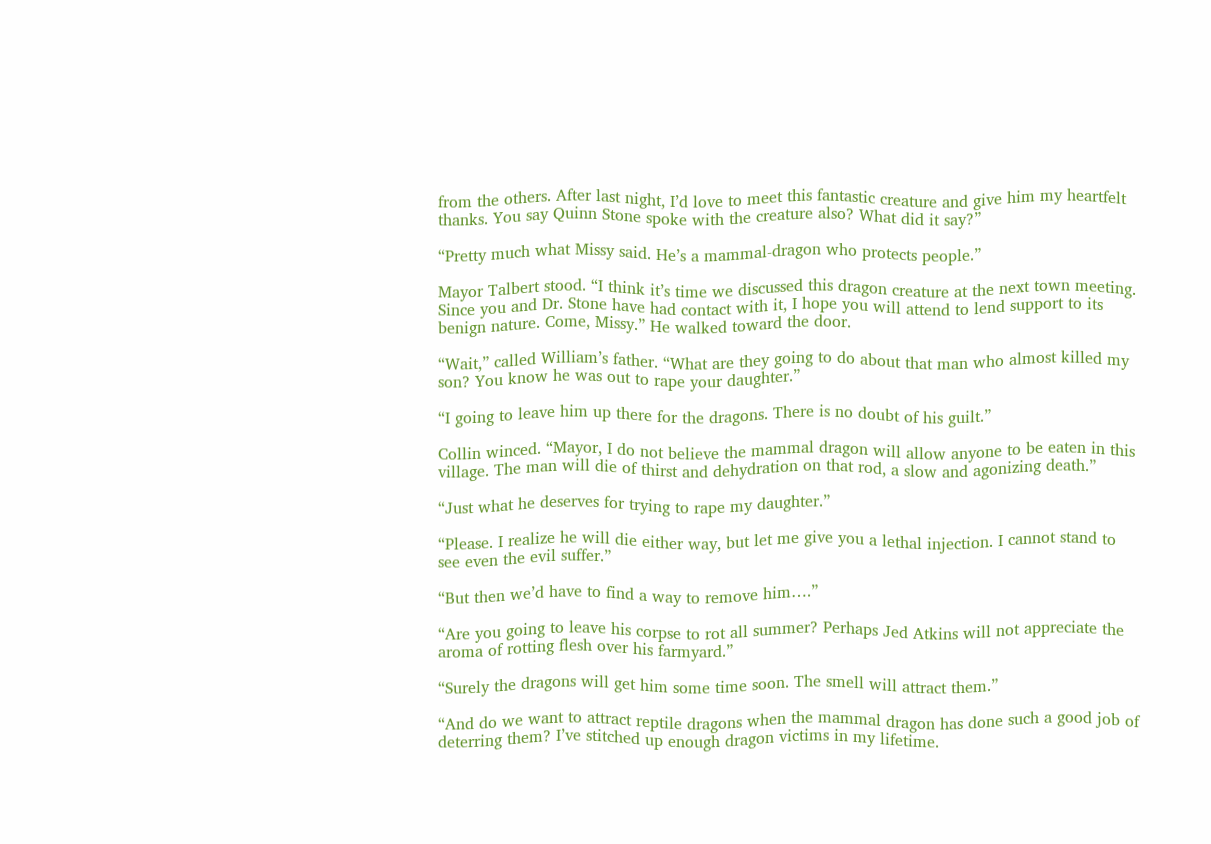from the others. After last night, I’d love to meet this fantastic creature and give him my heartfelt thanks. You say Quinn Stone spoke with the creature also? What did it say?”

“Pretty much what Missy said. He’s a mammal-dragon who protects people.”

Mayor Talbert stood. “I think it’s time we discussed this dragon creature at the next town meeting. Since you and Dr. Stone have had contact with it, I hope you will attend to lend support to its benign nature. Come, Missy.” He walked toward the door.

“Wait,” called William’s father. “What are they going to do about that man who almost killed my son? You know he was out to rape your daughter.”

“I going to leave him up there for the dragons. There is no doubt of his guilt.”

Collin winced. “Mayor, I do not believe the mammal dragon will allow anyone to be eaten in this village. The man will die of thirst and dehydration on that rod, a slow and agonizing death.”

“Just what he deserves for trying to rape my daughter.”

“Please. I realize he will die either way, but let me give you a lethal injection. I cannot stand to see even the evil suffer.”

“But then we’d have to find a way to remove him….”

“Are you going to leave his corpse to rot all summer? Perhaps Jed Atkins will not appreciate the aroma of rotting flesh over his farmyard.”

“Surely the dragons will get him some time soon. The smell will attract them.”

“And do we want to attract reptile dragons when the mammal dragon has done such a good job of deterring them? I’ve stitched up enough dragon victims in my lifetime.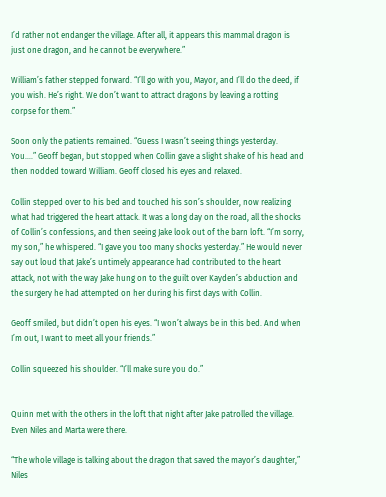I’d rather not endanger the village. After all, it appears this mammal dragon is just one dragon, and he cannot be everywhere.”

William’s father stepped forward. “I’ll go with you, Mayor, and I’ll do the deed, if you wish. He’s right. We don’t want to attract dragons by leaving a rotting corpse for them.”

Soon only the patients remained. “Guess I wasn’t seeing things yesterday. You….” Geoff began, but stopped when Collin gave a slight shake of his head and then nodded toward William. Geoff closed his eyes and relaxed.

Collin stepped over to his bed and touched his son’s shoulder, now realizing what had triggered the heart attack. It was a long day on the road, all the shocks of Collin’s confessions, and then seeing Jake look out of the barn loft. “I’m sorry, my son,” he whispered. “I gave you too many shocks yesterday.” He would never say out loud that Jake’s untimely appearance had contributed to the heart attack, not with the way Jake hung on to the guilt over Kayden’s abduction and the surgery he had attempted on her during his first days with Collin.

Geoff smiled, but didn’t open his eyes. “I won’t always be in this bed. And when I’m out, I want to meet all your friends.”

Collin squeezed his shoulder. “I’ll make sure you do.”


Quinn met with the others in the loft that night after Jake patrolled the village. Even Niles and Marta were there.

“The whole village is talking about the dragon that saved the mayor’s daughter,” Niles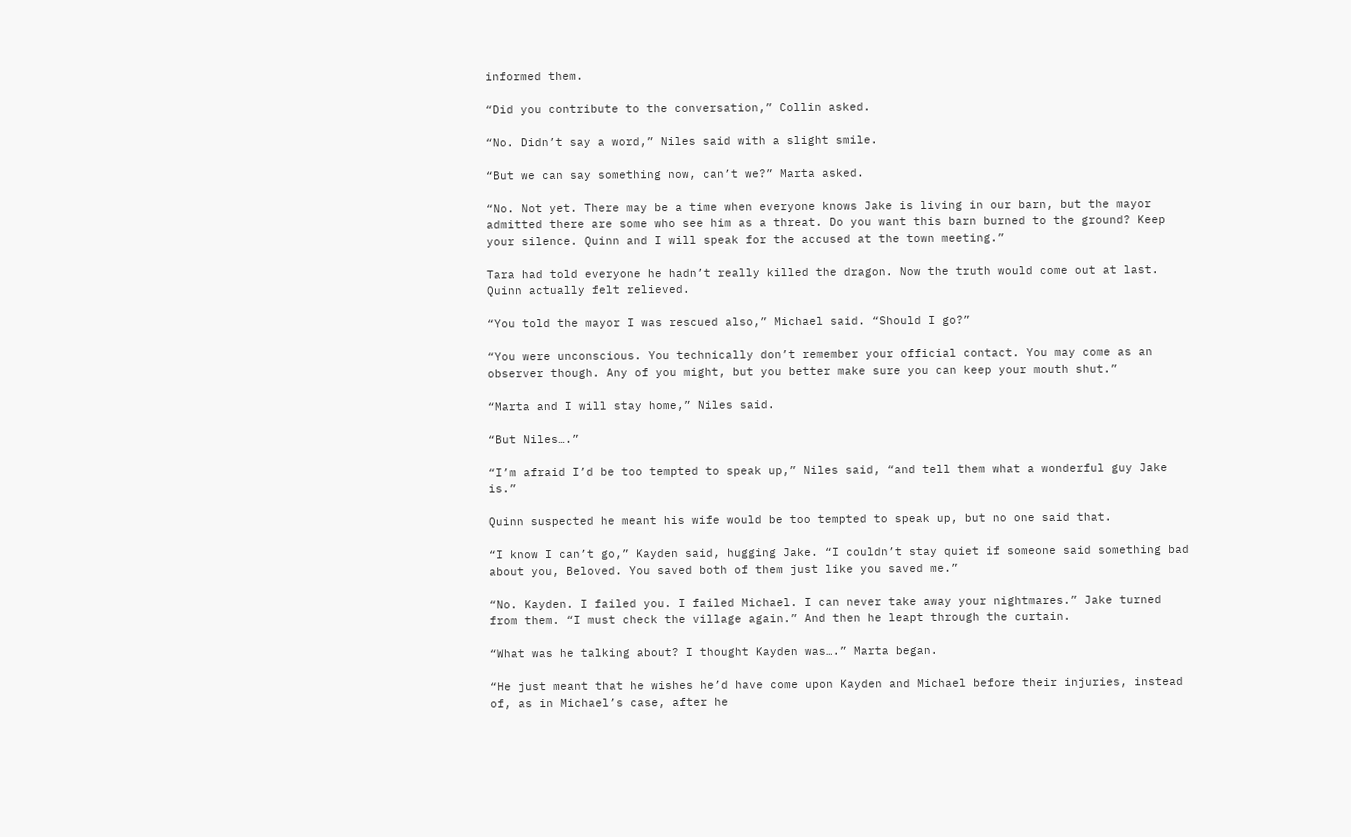informed them.

“Did you contribute to the conversation,” Collin asked.

“No. Didn’t say a word,” Niles said with a slight smile.

“But we can say something now, can’t we?” Marta asked.

“No. Not yet. There may be a time when everyone knows Jake is living in our barn, but the mayor admitted there are some who see him as a threat. Do you want this barn burned to the ground? Keep your silence. Quinn and I will speak for the accused at the town meeting.”

Tara had told everyone he hadn’t really killed the dragon. Now the truth would come out at last. Quinn actually felt relieved.

“You told the mayor I was rescued also,” Michael said. “Should I go?”

“You were unconscious. You technically don’t remember your official contact. You may come as an observer though. Any of you might, but you better make sure you can keep your mouth shut.”

“Marta and I will stay home,” Niles said.

“But Niles….”

“I’m afraid I’d be too tempted to speak up,” Niles said, “and tell them what a wonderful guy Jake is.”

Quinn suspected he meant his wife would be too tempted to speak up, but no one said that.

“I know I can’t go,” Kayden said, hugging Jake. “I couldn’t stay quiet if someone said something bad about you, Beloved. You saved both of them just like you saved me.”

“No. Kayden. I failed you. I failed Michael. I can never take away your nightmares.” Jake turned from them. “I must check the village again.” And then he leapt through the curtain.

“What was he talking about? I thought Kayden was….” Marta began.

“He just meant that he wishes he’d have come upon Kayden and Michael before their injuries, instead of, as in Michael’s case, after he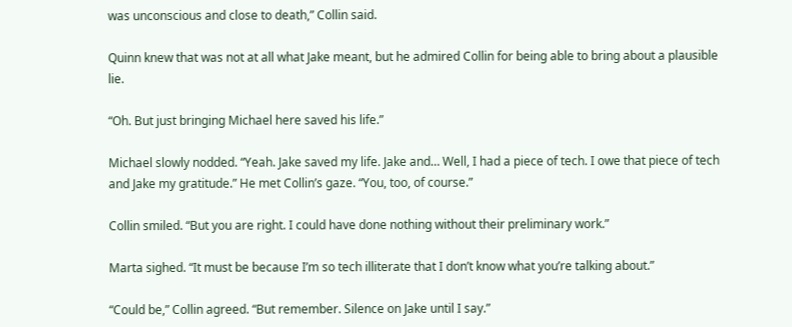was unconscious and close to death,” Collin said.

Quinn knew that was not at all what Jake meant, but he admired Collin for being able to bring about a plausible lie.

“Oh. But just bringing Michael here saved his life.”

Michael slowly nodded. “Yeah. Jake saved my life. Jake and… Well, I had a piece of tech. I owe that piece of tech and Jake my gratitude.” He met Collin’s gaze. “You, too, of course.”

Collin smiled. “But you are right. I could have done nothing without their preliminary work.”

Marta sighed. “It must be because I’m so tech illiterate that I don’t know what you’re talking about.”

“Could be,” Collin agreed. “But remember. Silence on Jake until I say.”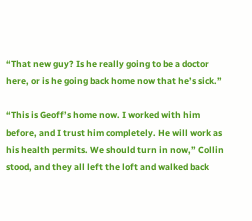“That new guy? Is he really going to be a doctor here, or is he going back home now that he’s sick.”

“This is Geoff’s home now. I worked with him before, and I trust him completely. He will work as his health permits. We should turn in now,” Collin stood, and they all left the loft and walked back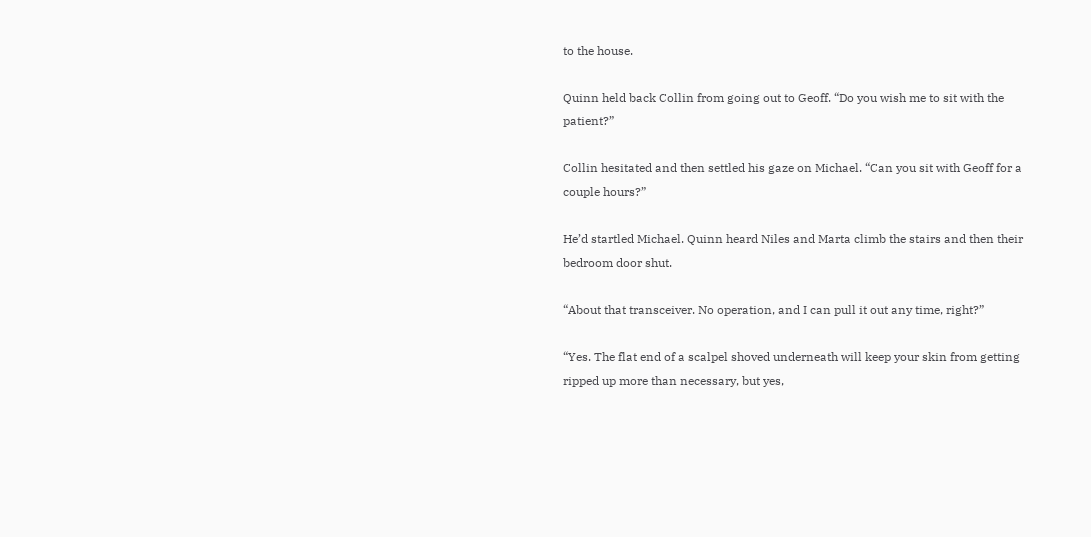to the house.

Quinn held back Collin from going out to Geoff. “Do you wish me to sit with the patient?”

Collin hesitated and then settled his gaze on Michael. “Can you sit with Geoff for a couple hours?”

He’d startled Michael. Quinn heard Niles and Marta climb the stairs and then their bedroom door shut.

“About that transceiver. No operation, and I can pull it out any time, right?”

“Yes. The flat end of a scalpel shoved underneath will keep your skin from getting ripped up more than necessary, but yes,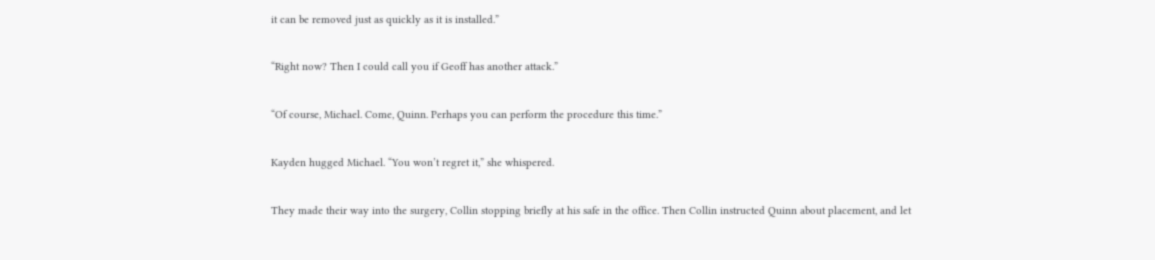it can be removed just as quickly as it is installed.”

“Right now? Then I could call you if Geoff has another attack.”

“Of course, Michael. Come, Quinn. Perhaps you can perform the procedure this time.”

Kayden hugged Michael. “You won’t regret it,” she whispered.

They made their way into the surgery, Collin stopping briefly at his safe in the office. Then Collin instructed Quinn about placement, and let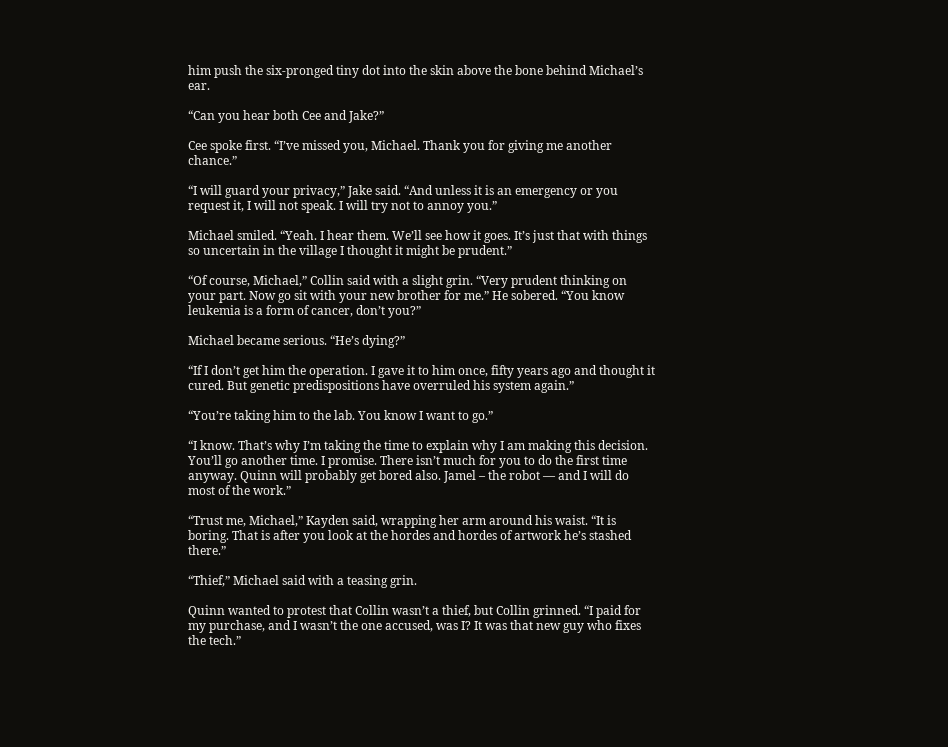him push the six-pronged tiny dot into the skin above the bone behind Michael’s ear.

“Can you hear both Cee and Jake?”

Cee spoke first. “I’ve missed you, Michael. Thank you for giving me another chance.”

“I will guard your privacy,” Jake said. “And unless it is an emergency or you request it, I will not speak. I will try not to annoy you.”

Michael smiled. “Yeah. I hear them. We’ll see how it goes. It’s just that with things so uncertain in the village I thought it might be prudent.”

“Of course, Michael,” Collin said with a slight grin. “Very prudent thinking on your part. Now go sit with your new brother for me.” He sobered. “You know leukemia is a form of cancer, don’t you?”

Michael became serious. “He’s dying?”

“If I don’t get him the operation. I gave it to him once, fifty years ago and thought it cured. But genetic predispositions have overruled his system again.”

“You’re taking him to the lab. You know I want to go.”

“I know. That’s why I’m taking the time to explain why I am making this decision. You’ll go another time. I promise. There isn’t much for you to do the first time anyway. Quinn will probably get bored also. Jamel – the robot — and I will do most of the work.”

“Trust me, Michael,” Kayden said, wrapping her arm around his waist. “It is boring. That is after you look at the hordes and hordes of artwork he’s stashed there.”

“Thief,” Michael said with a teasing grin.

Quinn wanted to protest that Collin wasn’t a thief, but Collin grinned. “I paid for my purchase, and I wasn’t the one accused, was I? It was that new guy who fixes the tech.”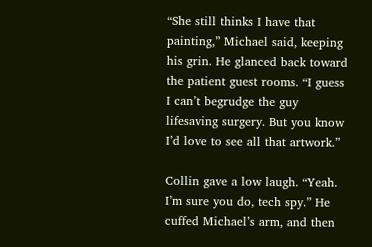“She still thinks I have that painting,” Michael said, keeping his grin. He glanced back toward the patient guest rooms. “I guess I can’t begrudge the guy lifesaving surgery. But you know I’d love to see all that artwork.”

Collin gave a low laugh. “Yeah. I’m sure you do, tech spy.” He cuffed Michael’s arm, and then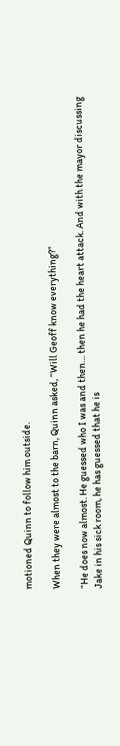motioned Quinn to follow him outside.

When they were almost to the barn, Quinn asked, “Will Geoff know everything?”

“He does now almost. He guessed who I was and then… then he had the heart attack. And with the mayor discussing Jake in his sick room, he has guessed that he is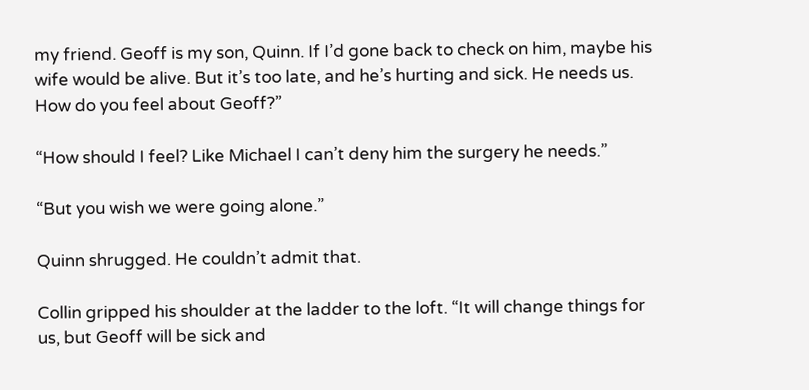my friend. Geoff is my son, Quinn. If I’d gone back to check on him, maybe his wife would be alive. But it’s too late, and he’s hurting and sick. He needs us. How do you feel about Geoff?”

“How should I feel? Like Michael I can’t deny him the surgery he needs.”

“But you wish we were going alone.”

Quinn shrugged. He couldn’t admit that.

Collin gripped his shoulder at the ladder to the loft. “It will change things for us, but Geoff will be sick and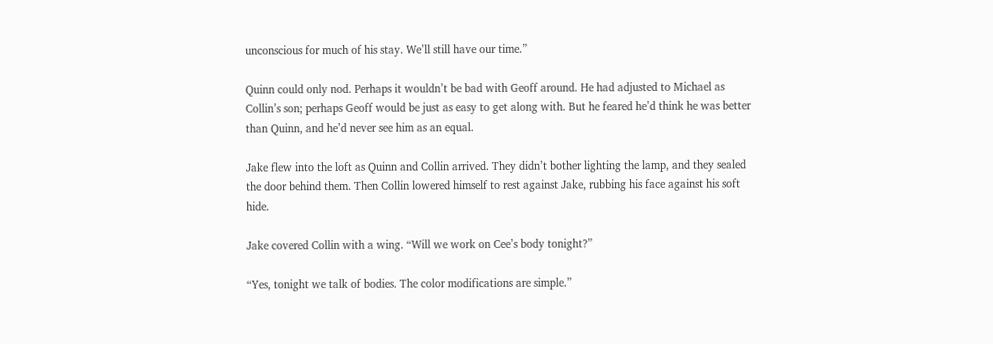unconscious for much of his stay. We’ll still have our time.”

Quinn could only nod. Perhaps it wouldn’t be bad with Geoff around. He had adjusted to Michael as Collin’s son; perhaps Geoff would be just as easy to get along with. But he feared he’d think he was better than Quinn, and he’d never see him as an equal.

Jake flew into the loft as Quinn and Collin arrived. They didn’t bother lighting the lamp, and they sealed the door behind them. Then Collin lowered himself to rest against Jake, rubbing his face against his soft hide.

Jake covered Collin with a wing. “Will we work on Cee’s body tonight?”

“Yes, tonight we talk of bodies. The color modifications are simple.”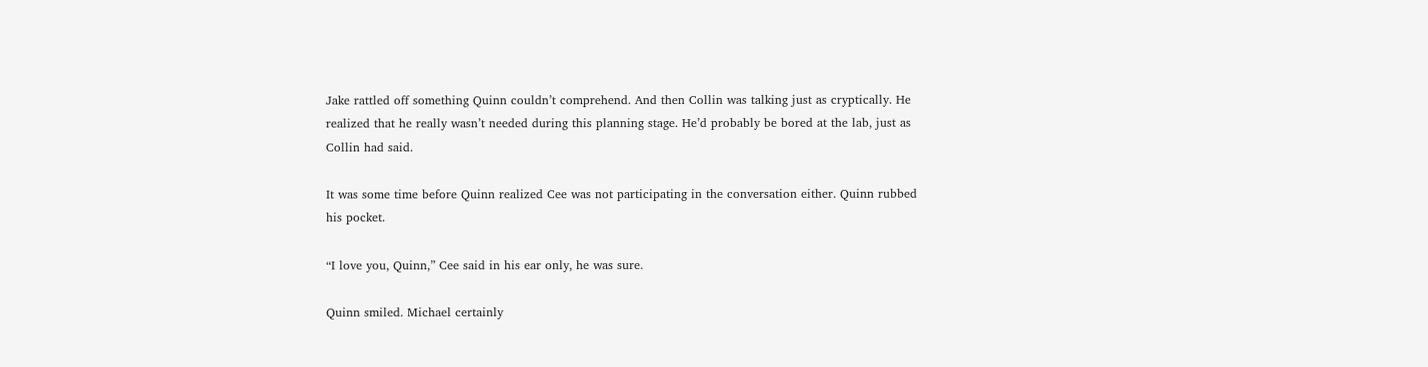Jake rattled off something Quinn couldn’t comprehend. And then Collin was talking just as cryptically. He realized that he really wasn’t needed during this planning stage. He’d probably be bored at the lab, just as Collin had said.

It was some time before Quinn realized Cee was not participating in the conversation either. Quinn rubbed his pocket.

“I love you, Quinn,” Cee said in his ear only, he was sure.

Quinn smiled. Michael certainly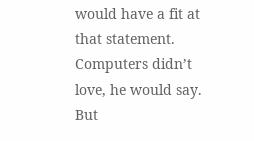would have a fit at that statement. Computers didn’t love, he would say. But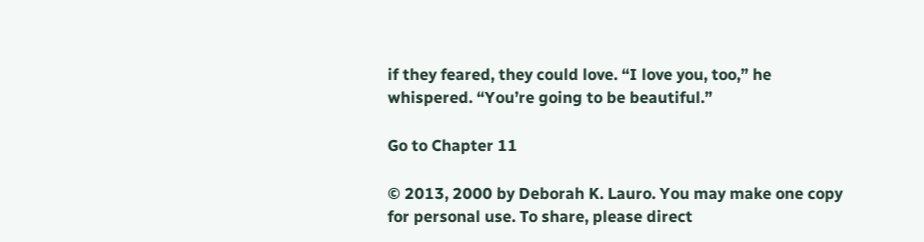if they feared, they could love. “I love you, too,” he whispered. “You’re going to be beautiful.”

Go to Chapter 11

© 2013, 2000 by Deborah K. Lauro. You may make one copy for personal use. To share, please direct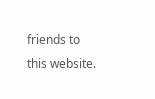friends to this website.